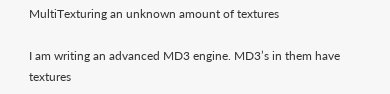MultiTexturing an unknown amount of textures

I am writing an advanced MD3 engine. MD3’s in them have textures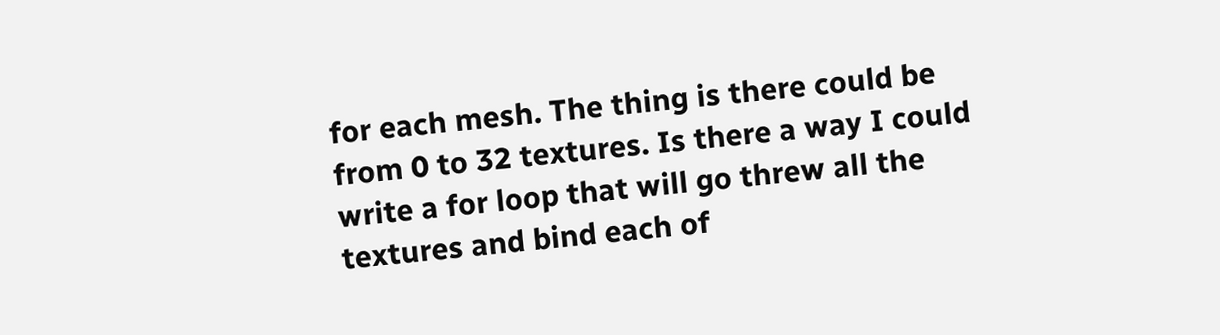for each mesh. The thing is there could be from 0 to 32 textures. Is there a way I could write a for loop that will go threw all the textures and bind each of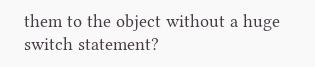them to the object without a huge switch statement?